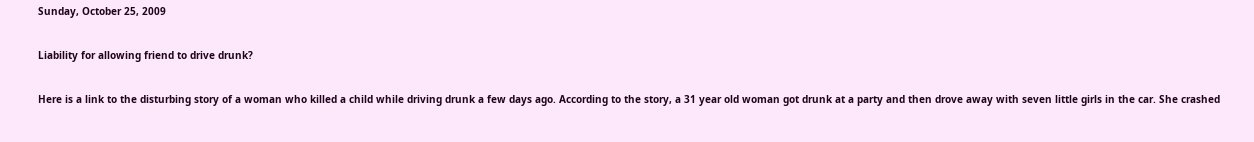Sunday, October 25, 2009

Liability for allowing friend to drive drunk?

Here is a link to the disturbing story of a woman who killed a child while driving drunk a few days ago. According to the story, a 31 year old woman got drunk at a party and then drove away with seven little girls in the car. She crashed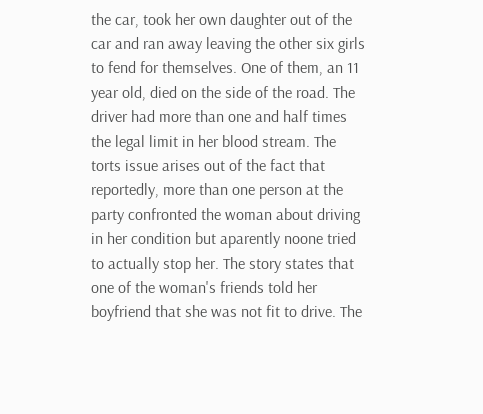the car, took her own daughter out of the car and ran away leaving the other six girls to fend for themselves. One of them, an 11 year old, died on the side of the road. The driver had more than one and half times the legal limit in her blood stream. The torts issue arises out of the fact that reportedly, more than one person at the party confronted the woman about driving in her condition but aparently noone tried to actually stop her. The story states that one of the woman's friends told her boyfriend that she was not fit to drive. The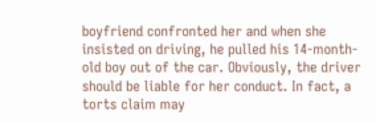boyfriend confronted her and when she insisted on driving, he pulled his 14-month-old boy out of the car. Obviously, the driver should be liable for her conduct. In fact, a torts claim may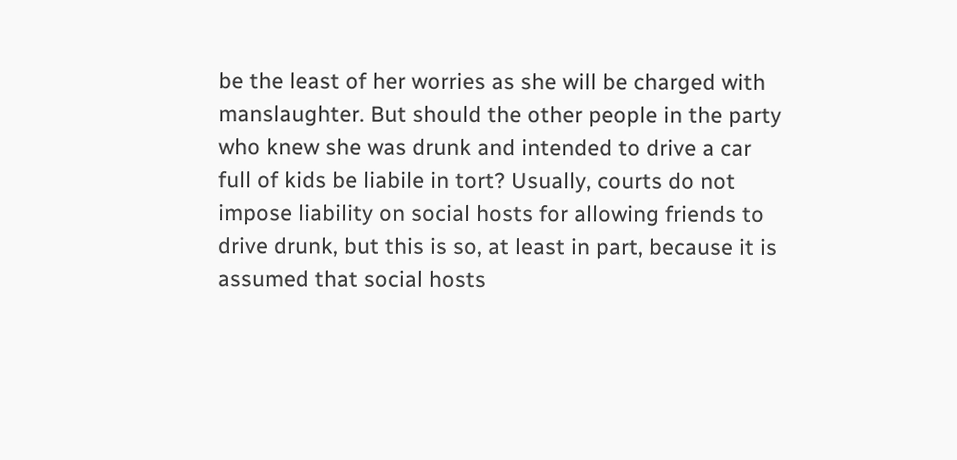be the least of her worries as she will be charged with manslaughter. But should the other people in the party who knew she was drunk and intended to drive a car full of kids be liabile in tort? Usually, courts do not impose liability on social hosts for allowing friends to drive drunk, but this is so, at least in part, because it is assumed that social hosts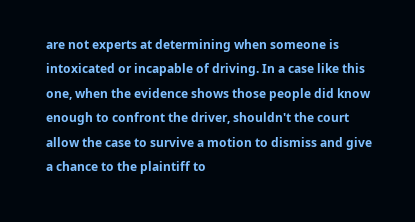are not experts at determining when someone is intoxicated or incapable of driving. In a case like this one, when the evidence shows those people did know enough to confront the driver, shouldn't the court allow the case to survive a motion to dismiss and give a chance to the plaintiff to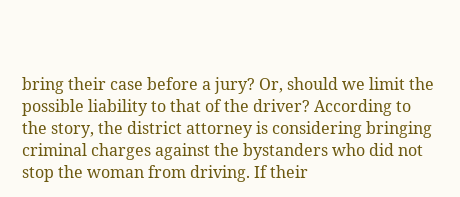bring their case before a jury? Or, should we limit the possible liability to that of the driver? According to the story, the district attorney is considering bringing criminal charges against the bystanders who did not stop the woman from driving. If their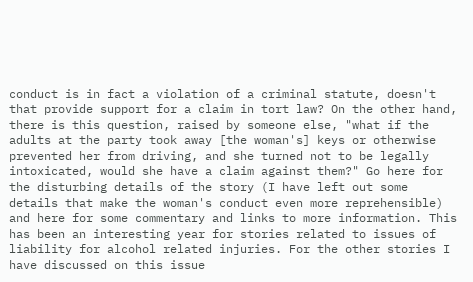conduct is in fact a violation of a criminal statute, doesn't that provide support for a claim in tort law? On the other hand, there is this question, raised by someone else, "what if the adults at the party took away [the woman's] keys or otherwise prevented her from driving, and she turned not to be legally intoxicated, would she have a claim against them?" Go here for the disturbing details of the story (I have left out some details that make the woman's conduct even more reprehensible) and here for some commentary and links to more information. This has been an interesting year for stories related to issues of liability for alcohol related injuries. For the other stories I have discussed on this issue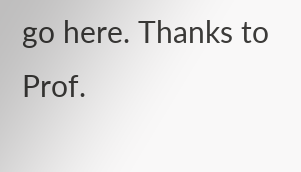go here. Thanks to Prof.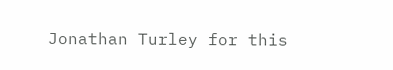Jonathan Turley for this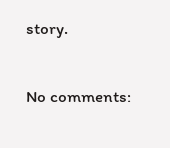story.

No comments: